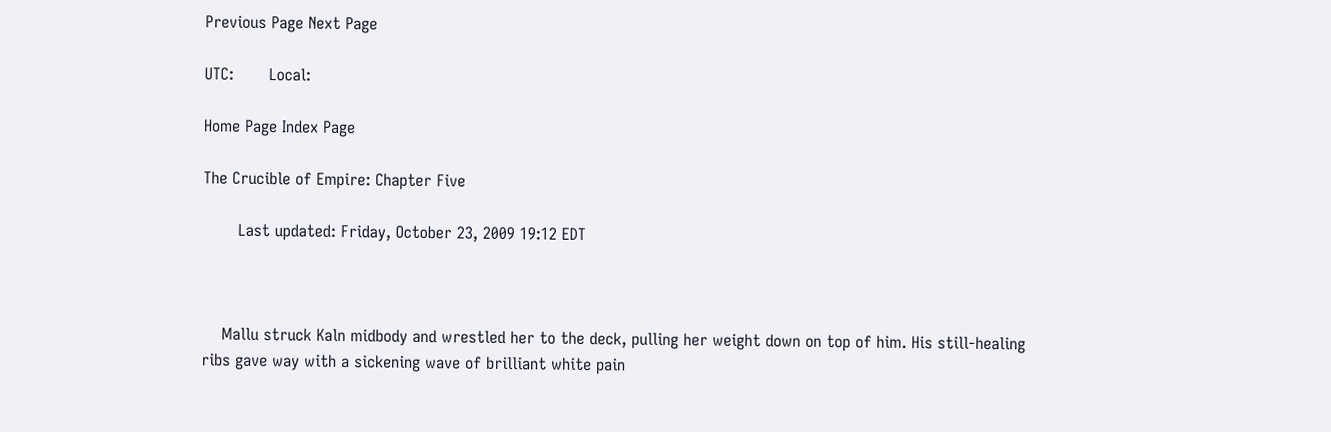Previous Page Next Page

UTC:       Local:

Home Page Index Page

The Crucible of Empire: Chapter Five

       Last updated: Friday, October 23, 2009 19:12 EDT



    Mallu struck Kaln midbody and wrestled her to the deck, pulling her weight down on top of him. His still-healing ribs gave way with a sickening wave of brilliant white pain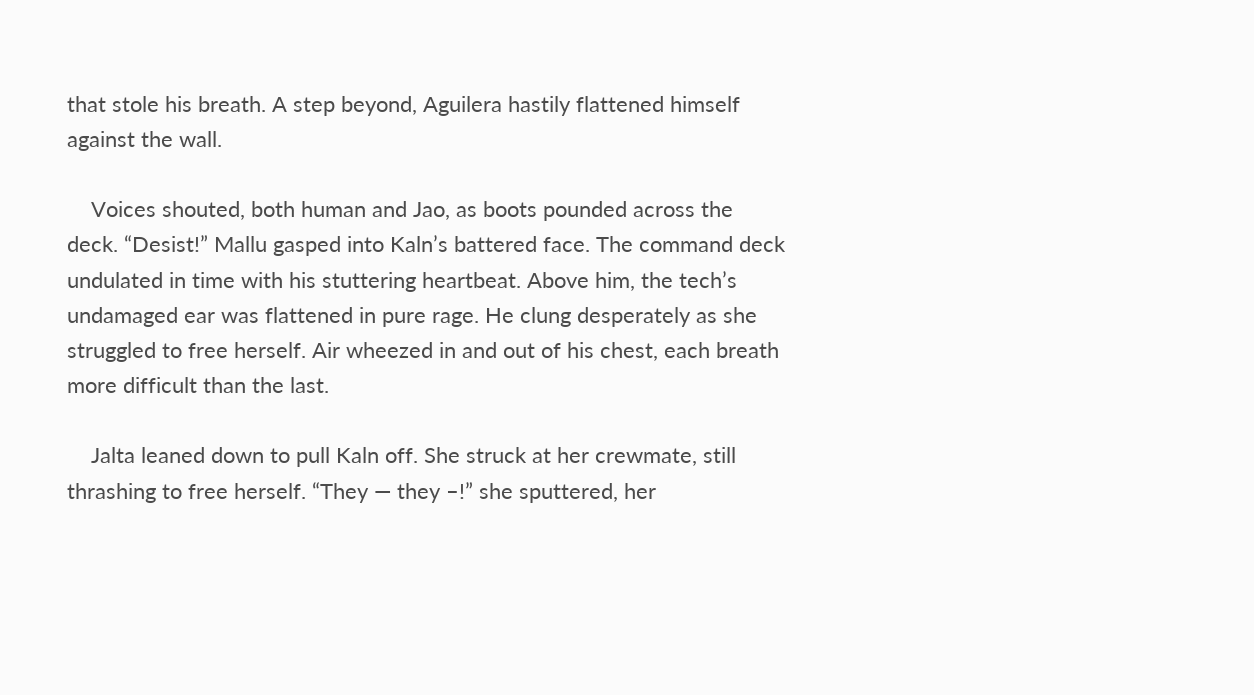that stole his breath. A step beyond, Aguilera hastily flattened himself against the wall.

    Voices shouted, both human and Jao, as boots pounded across the deck. “Desist!” Mallu gasped into Kaln’s battered face. The command deck undulated in time with his stuttering heartbeat. Above him, the tech’s undamaged ear was flattened in pure rage. He clung desperately as she struggled to free herself. Air wheezed in and out of his chest, each breath more difficult than the last.

    Jalta leaned down to pull Kaln off. She struck at her crewmate, still thrashing to free herself. “They — they –!” she sputtered, her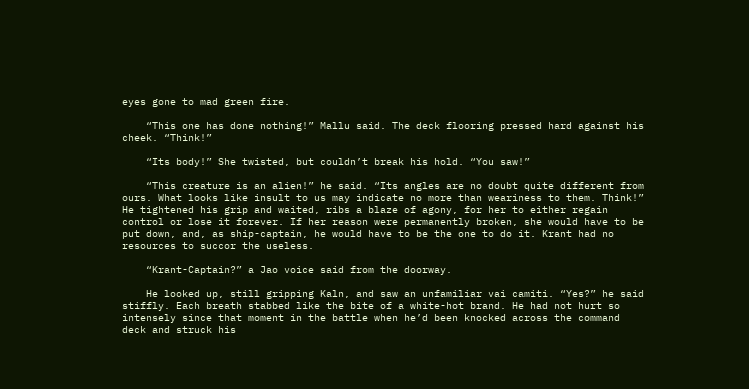eyes gone to mad green fire.

    “This one has done nothing!” Mallu said. The deck flooring pressed hard against his cheek. “Think!”

    “Its body!” She twisted, but couldn’t break his hold. “You saw!”

    “This creature is an alien!” he said. “Its angles are no doubt quite different from ours. What looks like insult to us may indicate no more than weariness to them. Think!” He tightened his grip and waited, ribs a blaze of agony, for her to either regain control or lose it forever. If her reason were permanently broken, she would have to be put down, and, as ship-captain, he would have to be the one to do it. Krant had no resources to succor the useless.

    “Krant-Captain?” a Jao voice said from the doorway.

    He looked up, still gripping Kaln, and saw an unfamiliar vai camiti. “Yes?” he said stiffly. Each breath stabbed like the bite of a white-hot brand. He had not hurt so intensely since that moment in the battle when he’d been knocked across the command deck and struck his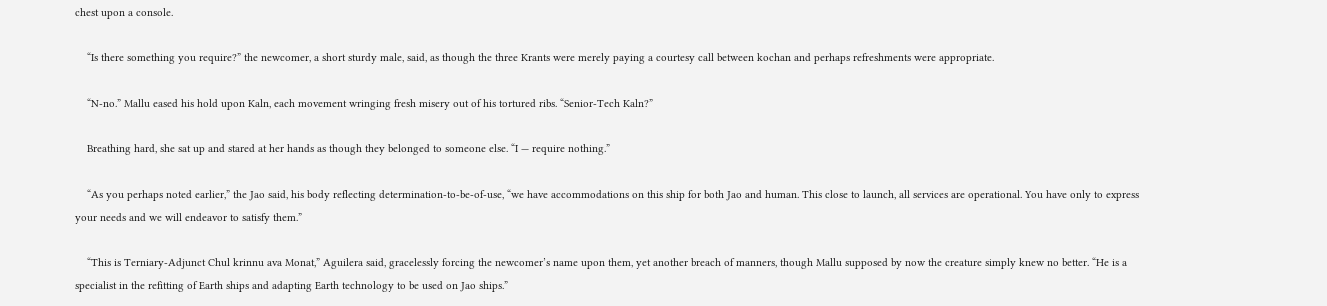chest upon a console.

    “Is there something you require?” the newcomer, a short sturdy male, said, as though the three Krants were merely paying a courtesy call between kochan and perhaps refreshments were appropriate.

    “N-no.” Mallu eased his hold upon Kaln, each movement wringing fresh misery out of his tortured ribs. “Senior-Tech Kaln?”

    Breathing hard, she sat up and stared at her hands as though they belonged to someone else. “I — require nothing.”

    “As you perhaps noted earlier,” the Jao said, his body reflecting determination-to-be-of-use, “we have accommodations on this ship for both Jao and human. This close to launch, all services are operational. You have only to express your needs and we will endeavor to satisfy them.”

    “This is Terniary-Adjunct Chul krinnu ava Monat,” Aguilera said, gracelessly forcing the newcomer’s name upon them, yet another breach of manners, though Mallu supposed by now the creature simply knew no better. “He is a specialist in the refitting of Earth ships and adapting Earth technology to be used on Jao ships.”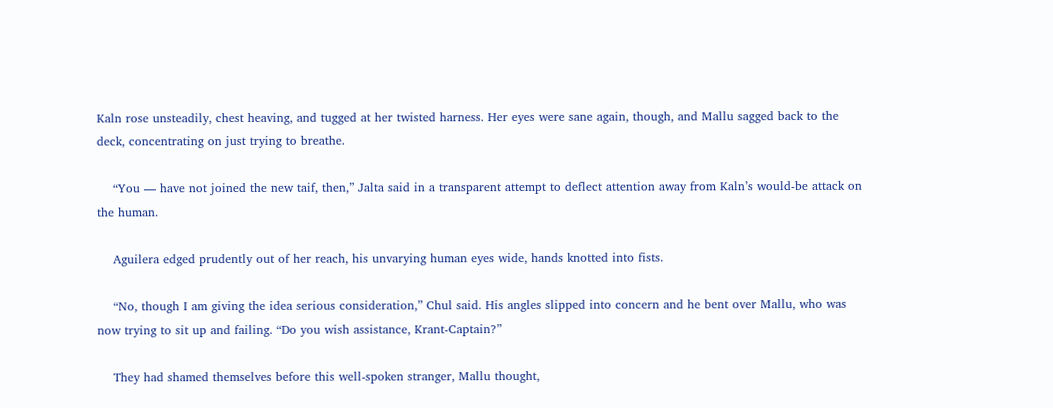Kaln rose unsteadily, chest heaving, and tugged at her twisted harness. Her eyes were sane again, though, and Mallu sagged back to the deck, concentrating on just trying to breathe.

    “You — have not joined the new taif, then,” Jalta said in a transparent attempt to deflect attention away from Kaln’s would-be attack on the human.

    Aguilera edged prudently out of her reach, his unvarying human eyes wide, hands knotted into fists.

    “No, though I am giving the idea serious consideration,” Chul said. His angles slipped into concern and he bent over Mallu, who was now trying to sit up and failing. “Do you wish assistance, Krant-Captain?”

    They had shamed themselves before this well-spoken stranger, Mallu thought,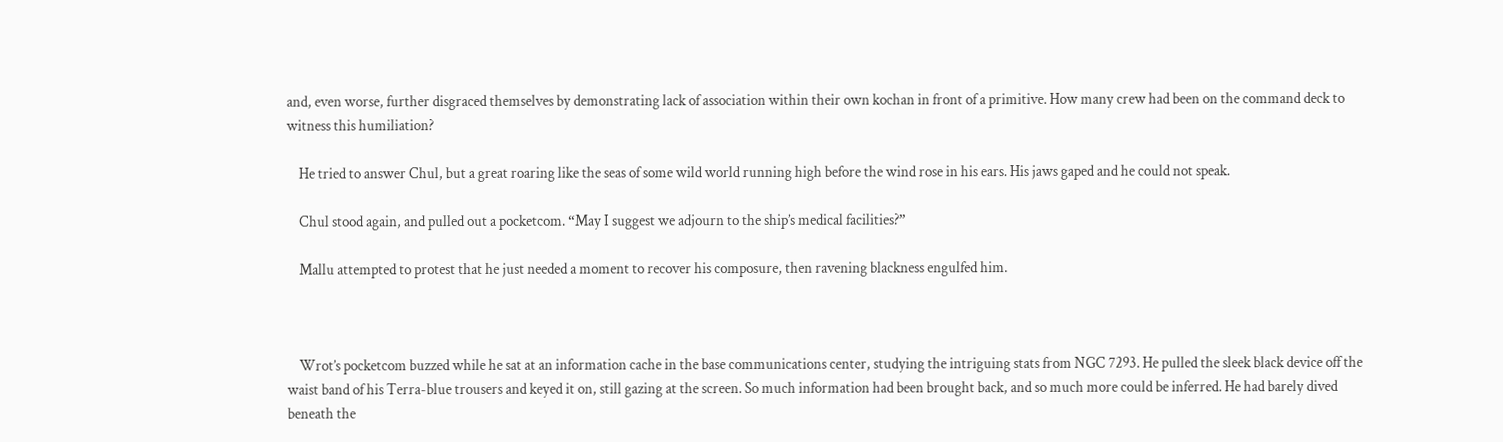and, even worse, further disgraced themselves by demonstrating lack of association within their own kochan in front of a primitive. How many crew had been on the command deck to witness this humiliation?

    He tried to answer Chul, but a great roaring like the seas of some wild world running high before the wind rose in his ears. His jaws gaped and he could not speak.

    Chul stood again, and pulled out a pocketcom. “May I suggest we adjourn to the ship’s medical facilities?”

    Mallu attempted to protest that he just needed a moment to recover his composure, then ravening blackness engulfed him.



    Wrot’s pocketcom buzzed while he sat at an information cache in the base communications center, studying the intriguing stats from NGC 7293. He pulled the sleek black device off the waist band of his Terra-blue trousers and keyed it on, still gazing at the screen. So much information had been brought back, and so much more could be inferred. He had barely dived beneath the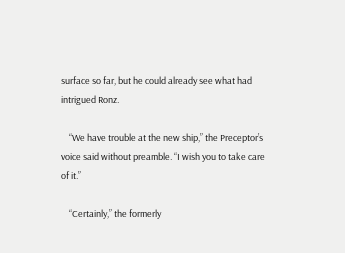surface so far, but he could already see what had intrigued Ronz.

    “We have trouble at the new ship,” the Preceptor’s voice said without preamble. “I wish you to take care of it.”

    “Certainly,” the formerly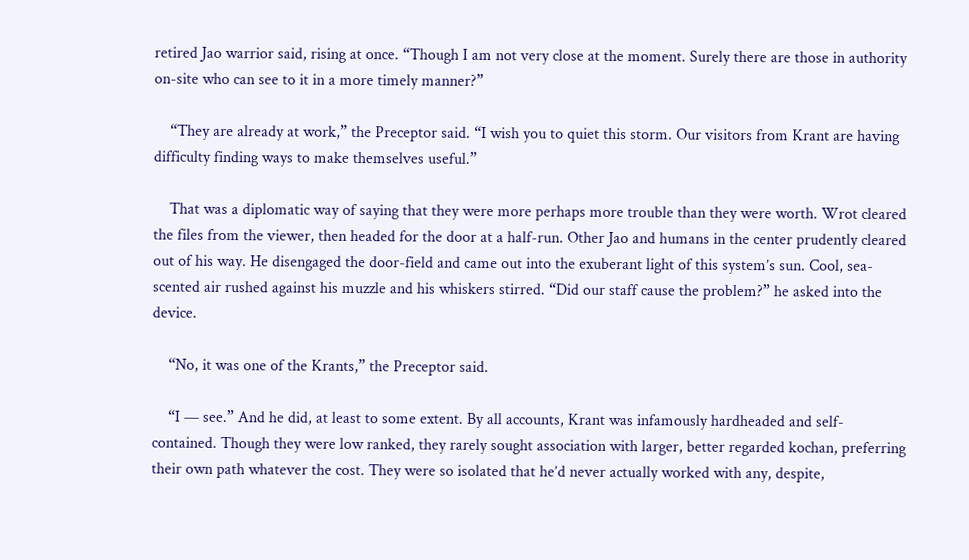retired Jao warrior said, rising at once. “Though I am not very close at the moment. Surely there are those in authority on-site who can see to it in a more timely manner?”

    “They are already at work,” the Preceptor said. “I wish you to quiet this storm. Our visitors from Krant are having difficulty finding ways to make themselves useful.”

    That was a diplomatic way of saying that they were more perhaps more trouble than they were worth. Wrot cleared the files from the viewer, then headed for the door at a half-run. Other Jao and humans in the center prudently cleared out of his way. He disengaged the door-field and came out into the exuberant light of this system’s sun. Cool, sea-scented air rushed against his muzzle and his whiskers stirred. “Did our staff cause the problem?” he asked into the device.

    “No, it was one of the Krants,” the Preceptor said.

    “I — see.” And he did, at least to some extent. By all accounts, Krant was infamously hardheaded and self-contained. Though they were low ranked, they rarely sought association with larger, better regarded kochan, preferring their own path whatever the cost. They were so isolated that he’d never actually worked with any, despite,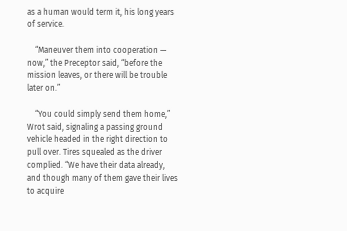as a human would term it, his long years of service.

    “Maneuver them into cooperation — now,” the Preceptor said, “before the mission leaves, or there will be trouble later on.”

    “You could simply send them home,” Wrot said, signaling a passing ground vehicle headed in the right direction to pull over. Tires squealed as the driver complied. “We have their data already, and though many of them gave their lives to acquire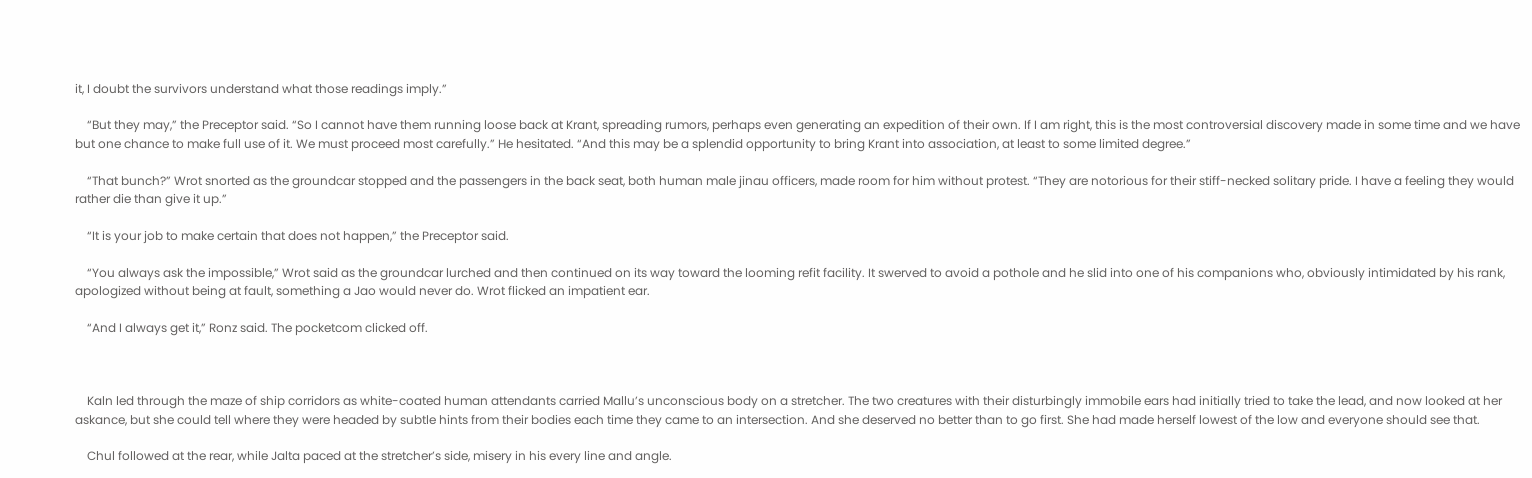it, I doubt the survivors understand what those readings imply.”

    “But they may,” the Preceptor said. “So I cannot have them running loose back at Krant, spreading rumors, perhaps even generating an expedition of their own. If I am right, this is the most controversial discovery made in some time and we have but one chance to make full use of it. We must proceed most carefully.” He hesitated. “And this may be a splendid opportunity to bring Krant into association, at least to some limited degree.”

    “That bunch?” Wrot snorted as the groundcar stopped and the passengers in the back seat, both human male jinau officers, made room for him without protest. “They are notorious for their stiff-necked solitary pride. I have a feeling they would rather die than give it up.”

    “It is your job to make certain that does not happen,” the Preceptor said.

    “You always ask the impossible,” Wrot said as the groundcar lurched and then continued on its way toward the looming refit facility. It swerved to avoid a pothole and he slid into one of his companions who, obviously intimidated by his rank, apologized without being at fault, something a Jao would never do. Wrot flicked an impatient ear.

    “And I always get it,” Ronz said. The pocketcom clicked off.



    Kaln led through the maze of ship corridors as white-coated human attendants carried Mallu’s unconscious body on a stretcher. The two creatures with their disturbingly immobile ears had initially tried to take the lead, and now looked at her askance, but she could tell where they were headed by subtle hints from their bodies each time they came to an intersection. And she deserved no better than to go first. She had made herself lowest of the low and everyone should see that.

    Chul followed at the rear, while Jalta paced at the stretcher’s side, misery in his every line and angle.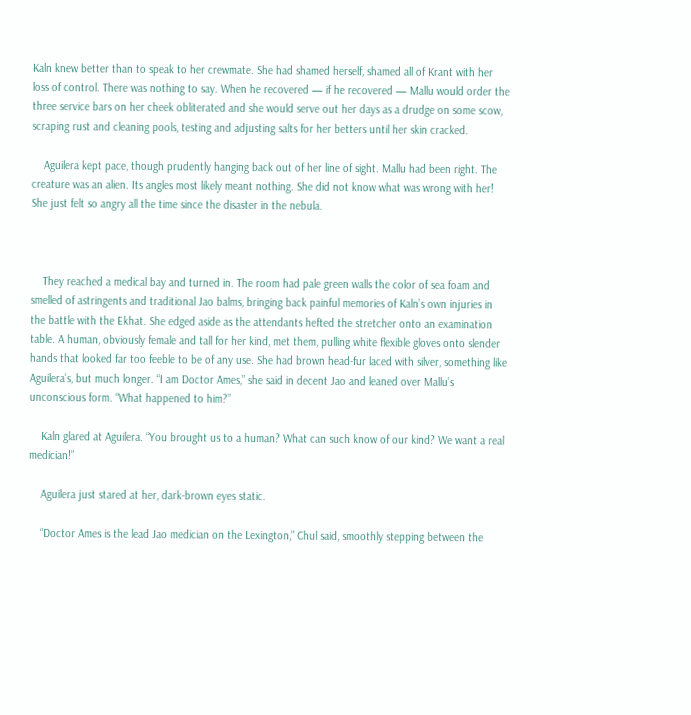Kaln knew better than to speak to her crewmate. She had shamed herself, shamed all of Krant with her loss of control. There was nothing to say. When he recovered — if he recovered — Mallu would order the three service bars on her cheek obliterated and she would serve out her days as a drudge on some scow, scraping rust and cleaning pools, testing and adjusting salts for her betters until her skin cracked.

    Aguilera kept pace, though prudently hanging back out of her line of sight. Mallu had been right. The creature was an alien. Its angles most likely meant nothing. She did not know what was wrong with her! She just felt so angry all the time since the disaster in the nebula.



    They reached a medical bay and turned in. The room had pale green walls the color of sea foam and smelled of astringents and traditional Jao balms, bringing back painful memories of Kaln’s own injuries in the battle with the Ekhat. She edged aside as the attendants hefted the stretcher onto an examination table. A human, obviously female and tall for her kind, met them, pulling white flexible gloves onto slender hands that looked far too feeble to be of any use. She had brown head-fur laced with silver, something like Aguilera’s, but much longer. “I am Doctor Ames,” she said in decent Jao and leaned over Mallu’s unconscious form. “What happened to him?”

    Kaln glared at Aguilera. “You brought us to a human? What can such know of our kind? We want a real medician!”

    Aguilera just stared at her, dark-brown eyes static.

    “Doctor Ames is the lead Jao medician on the Lexington,” Chul said, smoothly stepping between the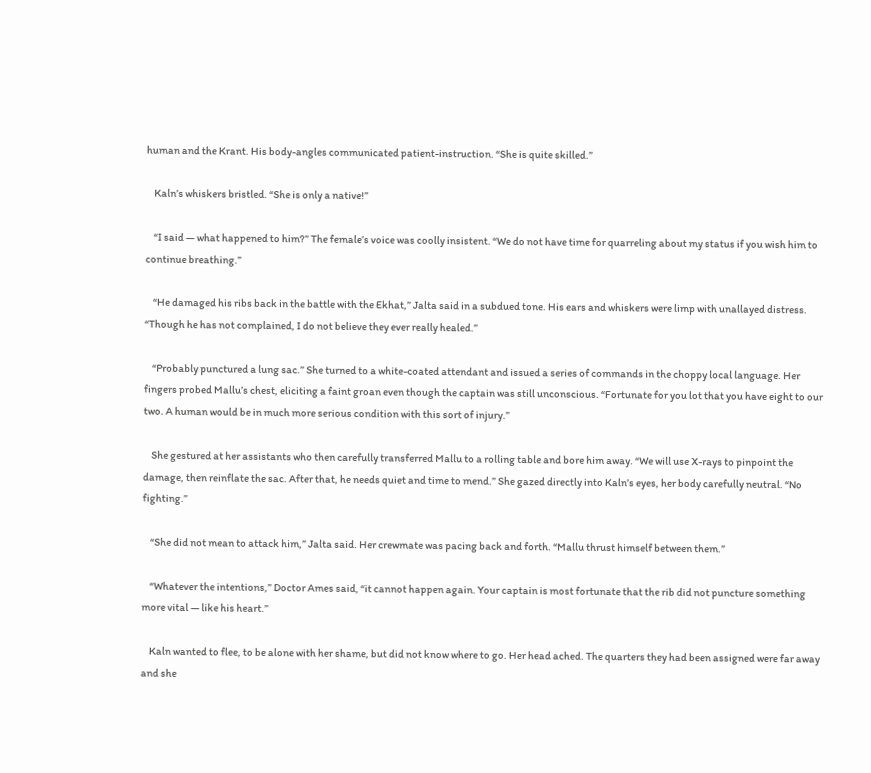human and the Krant. His body-angles communicated patient-instruction. “She is quite skilled.”

    Kaln’s whiskers bristled. “She is only a native!”

    “I said — what happened to him?” The female’s voice was coolly insistent. “We do not have time for quarreling about my status if you wish him to continue breathing.”

    “He damaged his ribs back in the battle with the Ekhat,” Jalta said in a subdued tone. His ears and whiskers were limp with unallayed distress. “Though he has not complained, I do not believe they ever really healed.”

    “Probably punctured a lung sac.” She turned to a white-coated attendant and issued a series of commands in the choppy local language. Her fingers probed Mallu’s chest, eliciting a faint groan even though the captain was still unconscious. “Fortunate for you lot that you have eight to our two. A human would be in much more serious condition with this sort of injury.”

    She gestured at her assistants who then carefully transferred Mallu to a rolling table and bore him away. “We will use X-rays to pinpoint the damage, then reinflate the sac. After that, he needs quiet and time to mend.” She gazed directly into Kaln’s eyes, her body carefully neutral. “No fighting.”

    “She did not mean to attack him,” Jalta said. Her crewmate was pacing back and forth. “Mallu thrust himself between them.”

    “Whatever the intentions,” Doctor Ames said, “it cannot happen again. Your captain is most fortunate that the rib did not puncture something more vital — like his heart.”

    Kaln wanted to flee, to be alone with her shame, but did not know where to go. Her head ached. The quarters they had been assigned were far away and she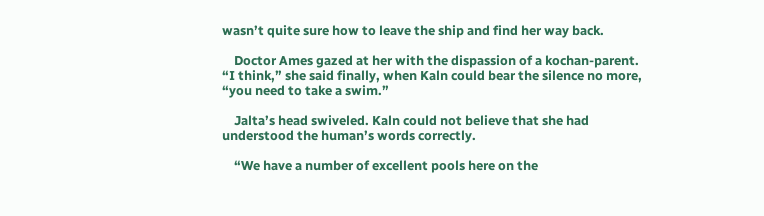wasn’t quite sure how to leave the ship and find her way back.

    Doctor Ames gazed at her with the dispassion of a kochan-parent. “I think,” she said finally, when Kaln could bear the silence no more, “you need to take a swim.”

    Jalta’s head swiveled. Kaln could not believe that she had understood the human’s words correctly.

    “We have a number of excellent pools here on the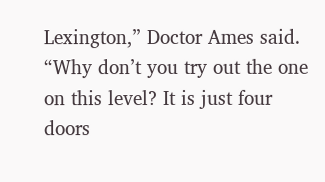Lexington,” Doctor Ames said. “Why don’t you try out the one on this level? It is just four doors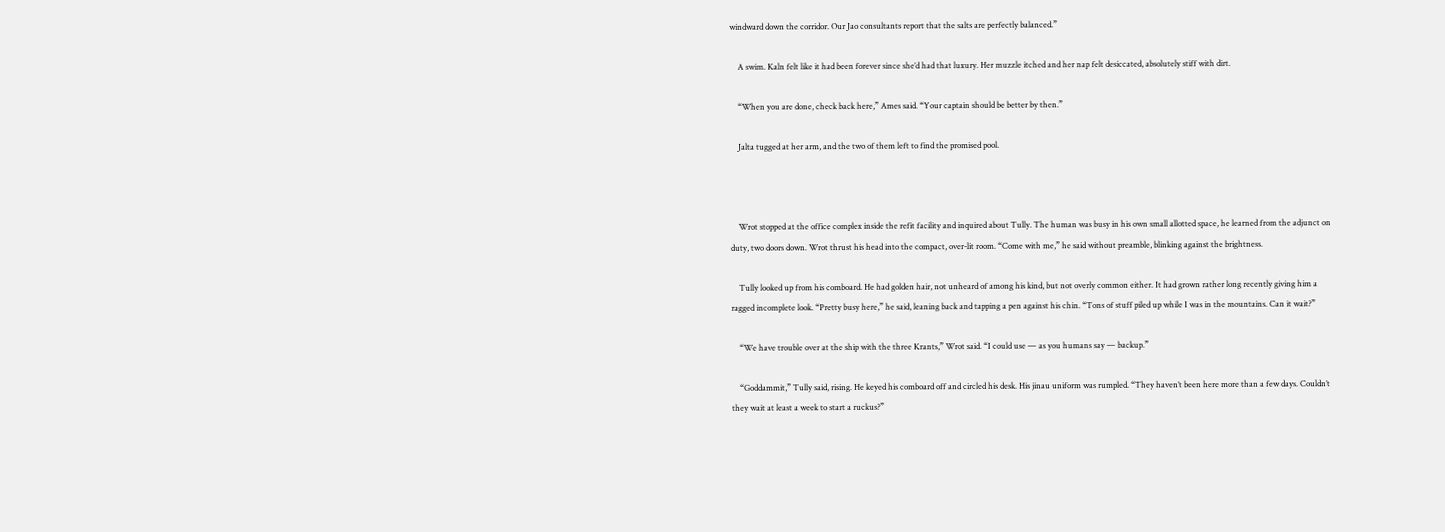windward down the corridor. Our Jao consultants report that the salts are perfectly balanced.”

    A swim. Kaln felt like it had been forever since she’d had that luxury. Her muzzle itched and her nap felt desiccated, absolutely stiff with dirt.

    “When you are done, check back here,” Ames said. “Your captain should be better by then.”

    Jalta tugged at her arm, and the two of them left to find the promised pool.



    Wrot stopped at the office complex inside the refit facility and inquired about Tully. The human was busy in his own small allotted space, he learned from the adjunct on duty, two doors down. Wrot thrust his head into the compact, over-lit room. “Come with me,” he said without preamble, blinking against the brightness.

    Tully looked up from his comboard. He had golden hair, not unheard of among his kind, but not overly common either. It had grown rather long recently giving him a ragged incomplete look. “Pretty busy here,” he said, leaning back and tapping a pen against his chin. “Tons of stuff piled up while I was in the mountains. Can it wait?”

    “We have trouble over at the ship with the three Krants,” Wrot said. “I could use — as you humans say — backup.”

    “Goddammit,” Tully said, rising. He keyed his comboard off and circled his desk. His jinau uniform was rumpled. “They haven’t been here more than a few days. Couldn’t they wait at least a week to start a ruckus?”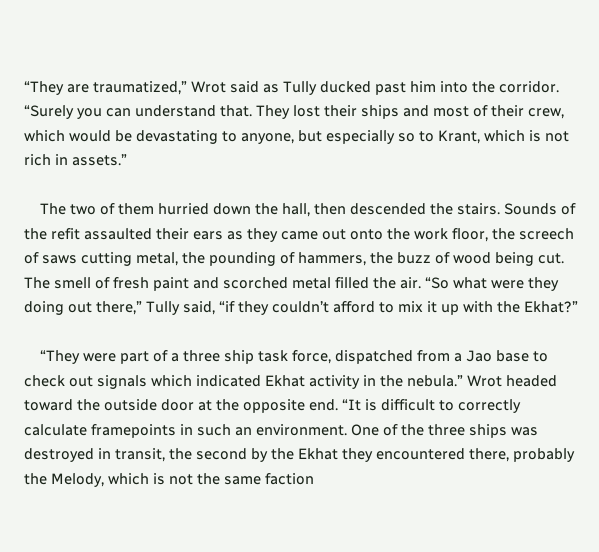“They are traumatized,” Wrot said as Tully ducked past him into the corridor. “Surely you can understand that. They lost their ships and most of their crew, which would be devastating to anyone, but especially so to Krant, which is not rich in assets.”

    The two of them hurried down the hall, then descended the stairs. Sounds of the refit assaulted their ears as they came out onto the work floor, the screech of saws cutting metal, the pounding of hammers, the buzz of wood being cut. The smell of fresh paint and scorched metal filled the air. “So what were they doing out there,” Tully said, “if they couldn’t afford to mix it up with the Ekhat?”

    “They were part of a three ship task force, dispatched from a Jao base to check out signals which indicated Ekhat activity in the nebula.” Wrot headed toward the outside door at the opposite end. “It is difficult to correctly calculate framepoints in such an environment. One of the three ships was destroyed in transit, the second by the Ekhat they encountered there, probably the Melody, which is not the same faction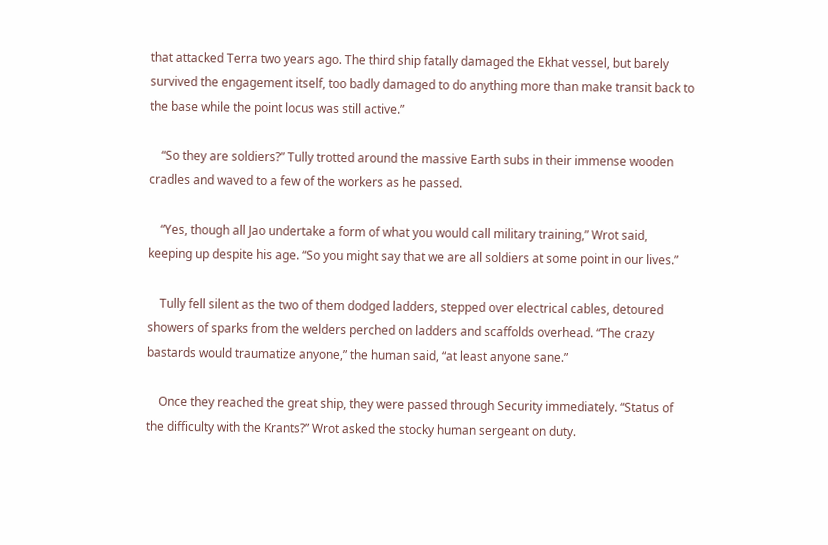that attacked Terra two years ago. The third ship fatally damaged the Ekhat vessel, but barely survived the engagement itself, too badly damaged to do anything more than make transit back to the base while the point locus was still active.”

    “So they are soldiers?” Tully trotted around the massive Earth subs in their immense wooden cradles and waved to a few of the workers as he passed.

    “Yes, though all Jao undertake a form of what you would call military training,” Wrot said, keeping up despite his age. “So you might say that we are all soldiers at some point in our lives.”

    Tully fell silent as the two of them dodged ladders, stepped over electrical cables, detoured showers of sparks from the welders perched on ladders and scaffolds overhead. “The crazy bastards would traumatize anyone,” the human said, “at least anyone sane.”

    Once they reached the great ship, they were passed through Security immediately. “Status of the difficulty with the Krants?” Wrot asked the stocky human sergeant on duty.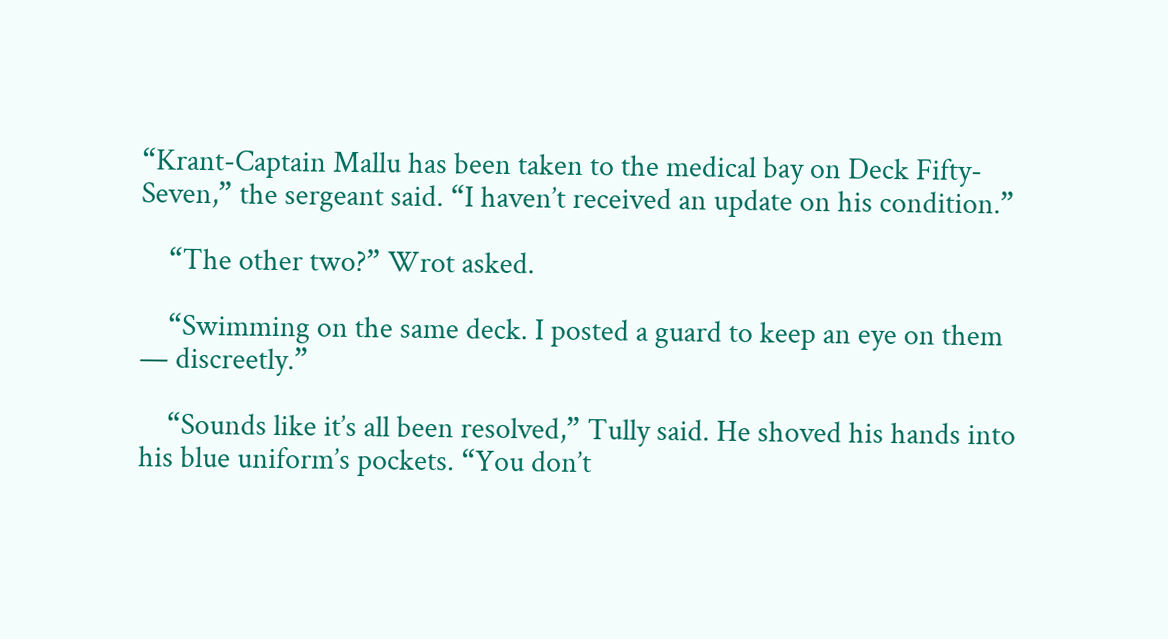“Krant-Captain Mallu has been taken to the medical bay on Deck Fifty-Seven,” the sergeant said. “I haven’t received an update on his condition.”

    “The other two?” Wrot asked.

    “Swimming on the same deck. I posted a guard to keep an eye on them — discreetly.”

    “Sounds like it’s all been resolved,” Tully said. He shoved his hands into his blue uniform’s pockets. “You don’t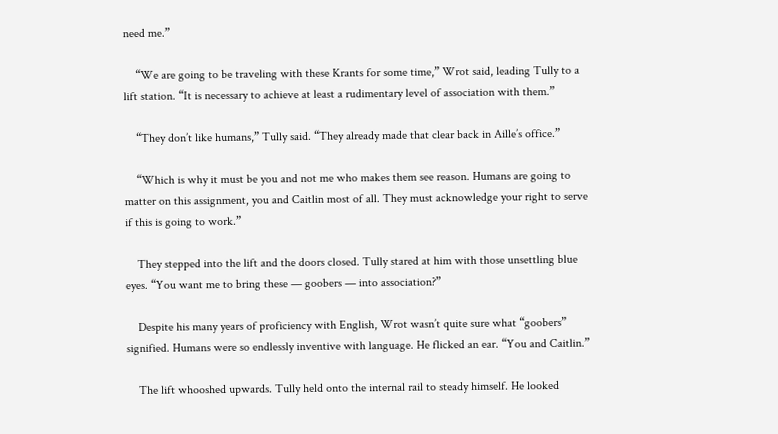need me.”

    “We are going to be traveling with these Krants for some time,” Wrot said, leading Tully to a lift station. “It is necessary to achieve at least a rudimentary level of association with them.”

    “They don’t like humans,” Tully said. “They already made that clear back in Aille’s office.”

    “Which is why it must be you and not me who makes them see reason. Humans are going to matter on this assignment, you and Caitlin most of all. They must acknowledge your right to serve if this is going to work.”

    They stepped into the lift and the doors closed. Tully stared at him with those unsettling blue eyes. “You want me to bring these — goobers — into association?”

    Despite his many years of proficiency with English, Wrot wasn’t quite sure what “goobers” signified. Humans were so endlessly inventive with language. He flicked an ear. “You and Caitlin.”

    The lift whooshed upwards. Tully held onto the internal rail to steady himself. He looked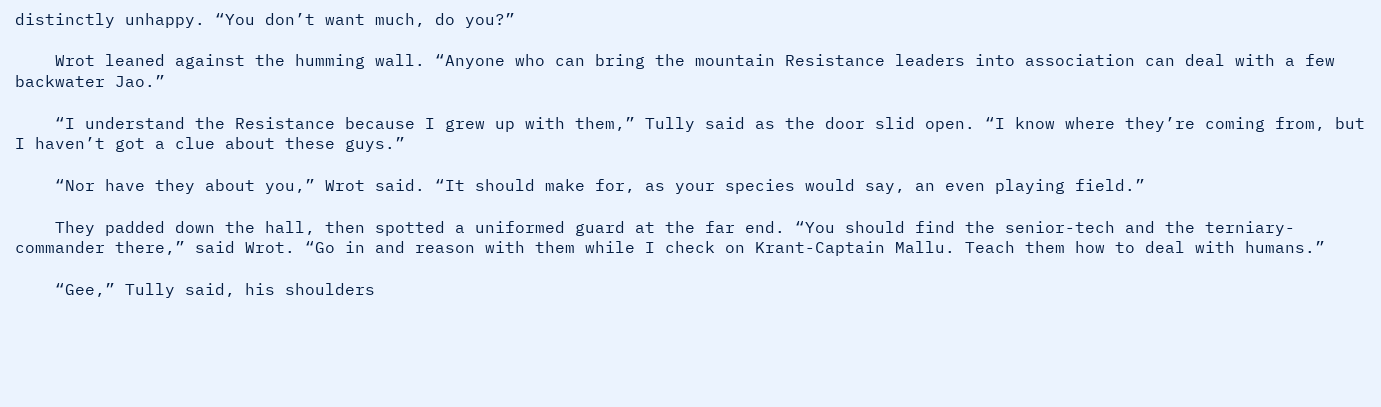distinctly unhappy. “You don’t want much, do you?”

    Wrot leaned against the humming wall. “Anyone who can bring the mountain Resistance leaders into association can deal with a few backwater Jao.”

    “I understand the Resistance because I grew up with them,” Tully said as the door slid open. “I know where they’re coming from, but I haven’t got a clue about these guys.”

    “Nor have they about you,” Wrot said. “It should make for, as your species would say, an even playing field.”

    They padded down the hall, then spotted a uniformed guard at the far end. “You should find the senior-tech and the terniary-commander there,” said Wrot. “Go in and reason with them while I check on Krant-Captain Mallu. Teach them how to deal with humans.”

    “Gee,” Tully said, his shoulders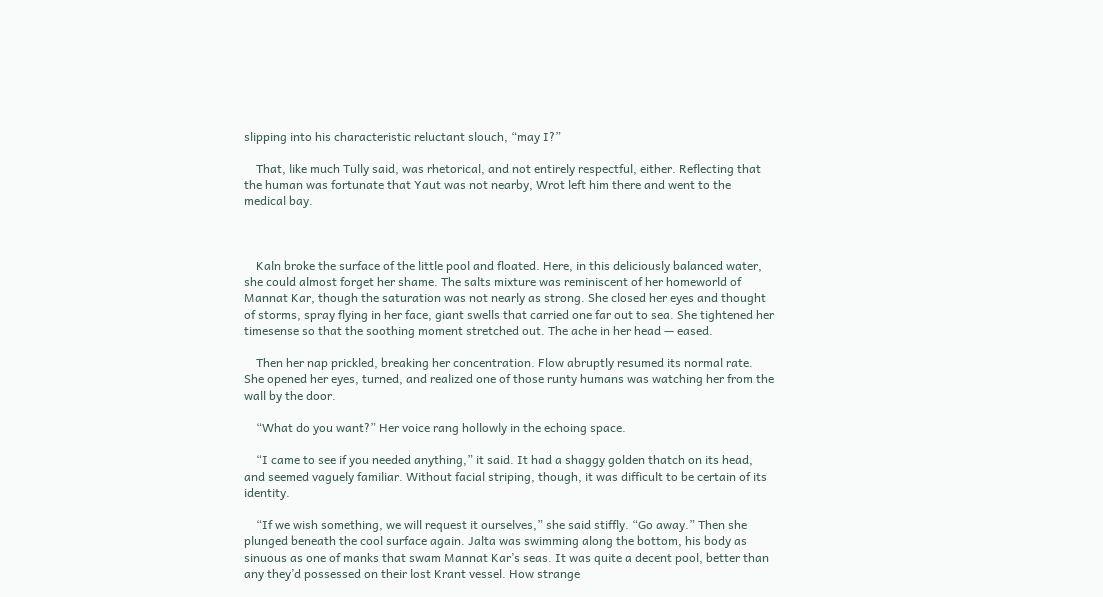slipping into his characteristic reluctant slouch, “may I?”

    That, like much Tully said, was rhetorical, and not entirely respectful, either. Reflecting that the human was fortunate that Yaut was not nearby, Wrot left him there and went to the medical bay.



    Kaln broke the surface of the little pool and floated. Here, in this deliciously balanced water, she could almost forget her shame. The salts mixture was reminiscent of her homeworld of Mannat Kar, though the saturation was not nearly as strong. She closed her eyes and thought of storms, spray flying in her face, giant swells that carried one far out to sea. She tightened her timesense so that the soothing moment stretched out. The ache in her head — eased.

    Then her nap prickled, breaking her concentration. Flow abruptly resumed its normal rate. She opened her eyes, turned, and realized one of those runty humans was watching her from the wall by the door.

    “What do you want?” Her voice rang hollowly in the echoing space.

    “I came to see if you needed anything,” it said. It had a shaggy golden thatch on its head, and seemed vaguely familiar. Without facial striping, though, it was difficult to be certain of its identity.

    “If we wish something, we will request it ourselves,” she said stiffly. “Go away.” Then she plunged beneath the cool surface again. Jalta was swimming along the bottom, his body as sinuous as one of manks that swam Mannat Kar’s seas. It was quite a decent pool, better than any they’d possessed on their lost Krant vessel. How strange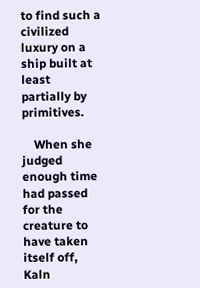to find such a civilized luxury on a ship built at least partially by primitives.

    When she judged enough time had passed for the creature to have taken itself off, Kaln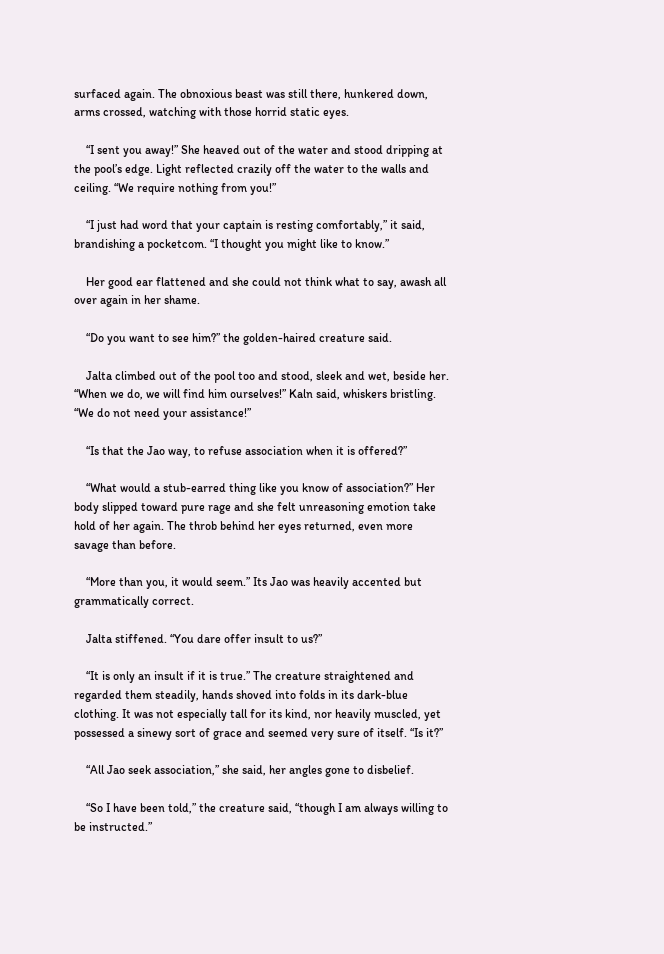surfaced again. The obnoxious beast was still there, hunkered down, arms crossed, watching with those horrid static eyes.

    “I sent you away!” She heaved out of the water and stood dripping at the pool’s edge. Light reflected crazily off the water to the walls and ceiling. “We require nothing from you!”

    “I just had word that your captain is resting comfortably,” it said, brandishing a pocketcom. “I thought you might like to know.”

    Her good ear flattened and she could not think what to say, awash all over again in her shame.

    “Do you want to see him?” the golden-haired creature said.

    Jalta climbed out of the pool too and stood, sleek and wet, beside her. “When we do, we will find him ourselves!” Kaln said, whiskers bristling. “We do not need your assistance!”

    “Is that the Jao way, to refuse association when it is offered?”

    “What would a stub-earred thing like you know of association?” Her body slipped toward pure rage and she felt unreasoning emotion take hold of her again. The throb behind her eyes returned, even more savage than before.

    “More than you, it would seem.” Its Jao was heavily accented but grammatically correct.

    Jalta stiffened. “You dare offer insult to us?”

    “It is only an insult if it is true.” The creature straightened and regarded them steadily, hands shoved into folds in its dark-blue clothing. It was not especially tall for its kind, nor heavily muscled, yet possessed a sinewy sort of grace and seemed very sure of itself. “Is it?”

    “All Jao seek association,” she said, her angles gone to disbelief.

    “So I have been told,” the creature said, “though I am always willing to be instructed.”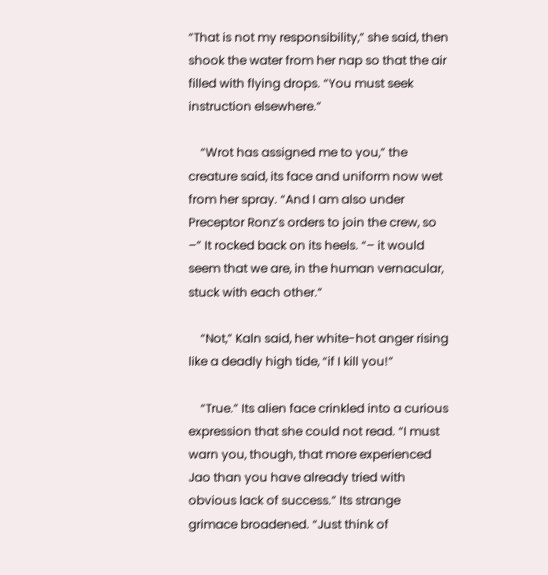“That is not my responsibility,” she said, then shook the water from her nap so that the air filled with flying drops. “You must seek instruction elsewhere.”

    “Wrot has assigned me to you,” the creature said, its face and uniform now wet from her spray. “And I am also under Preceptor Ronz’s orders to join the crew, so –” It rocked back on its heels. “– it would seem that we are, in the human vernacular, stuck with each other.”

    “Not,” Kaln said, her white-hot anger rising like a deadly high tide, “if I kill you!”

    “True.” Its alien face crinkled into a curious expression that she could not read. “I must warn you, though, that more experienced Jao than you have already tried with obvious lack of success.” Its strange grimace broadened. “Just think of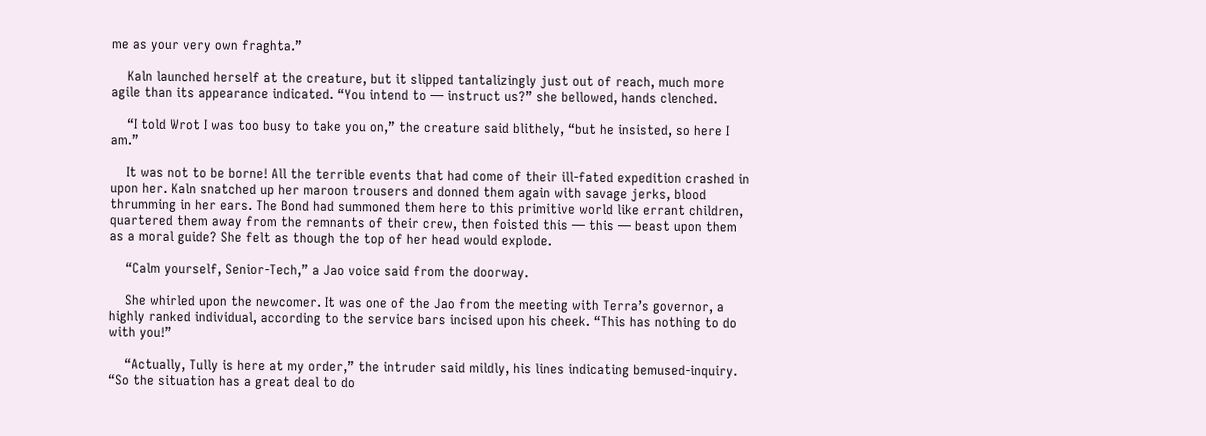me as your very own fraghta.”

    Kaln launched herself at the creature, but it slipped tantalizingly just out of reach, much more agile than its appearance indicated. “You intend to — instruct us?” she bellowed, hands clenched.

    “I told Wrot I was too busy to take you on,” the creature said blithely, “but he insisted, so here I am.”

    It was not to be borne! All the terrible events that had come of their ill-fated expedition crashed in upon her. Kaln snatched up her maroon trousers and donned them again with savage jerks, blood thrumming in her ears. The Bond had summoned them here to this primitive world like errant children, quartered them away from the remnants of their crew, then foisted this — this — beast upon them as a moral guide? She felt as though the top of her head would explode.

    “Calm yourself, Senior-Tech,” a Jao voice said from the doorway.

    She whirled upon the newcomer. It was one of the Jao from the meeting with Terra’s governor, a highly ranked individual, according to the service bars incised upon his cheek. “This has nothing to do with you!”

    “Actually, Tully is here at my order,” the intruder said mildly, his lines indicating bemused-inquiry. “So the situation has a great deal to do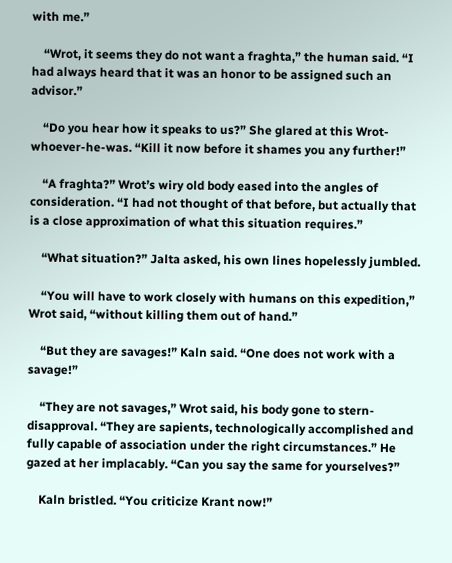with me.”

    “Wrot, it seems they do not want a fraghta,” the human said. “I had always heard that it was an honor to be assigned such an advisor.”

    “Do you hear how it speaks to us?” She glared at this Wrot-whoever-he-was. “Kill it now before it shames you any further!”

    “A fraghta?” Wrot’s wiry old body eased into the angles of consideration. “I had not thought of that before, but actually that is a close approximation of what this situation requires.”

    “What situation?” Jalta asked, his own lines hopelessly jumbled.

    “You will have to work closely with humans on this expedition,” Wrot said, “without killing them out of hand.”

    “But they are savages!” Kaln said. “One does not work with a savage!”

    “They are not savages,” Wrot said, his body gone to stern-disapproval. “They are sapients, technologically accomplished and fully capable of association under the right circumstances.” He gazed at her implacably. “Can you say the same for yourselves?”

    Kaln bristled. “You criticize Krant now!”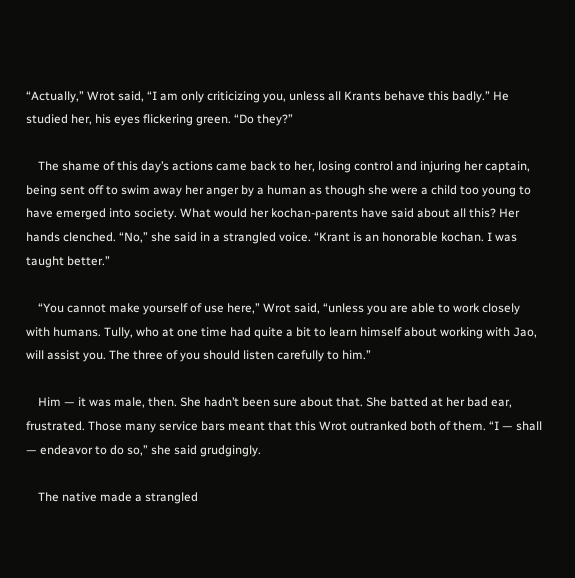“Actually,” Wrot said, “I am only criticizing you, unless all Krants behave this badly.” He studied her, his eyes flickering green. “Do they?”

    The shame of this day’s actions came back to her, losing control and injuring her captain, being sent off to swim away her anger by a human as though she were a child too young to have emerged into society. What would her kochan-parents have said about all this? Her hands clenched. “No,” she said in a strangled voice. “Krant is an honorable kochan. I was taught better.”

    “You cannot make yourself of use here,” Wrot said, “unless you are able to work closely with humans. Tully, who at one time had quite a bit to learn himself about working with Jao, will assist you. The three of you should listen carefully to him.”

    Him — it was male, then. She hadn’t been sure about that. She batted at her bad ear, frustrated. Those many service bars meant that this Wrot outranked both of them. “I — shall — endeavor to do so,” she said grudgingly.

    The native made a strangled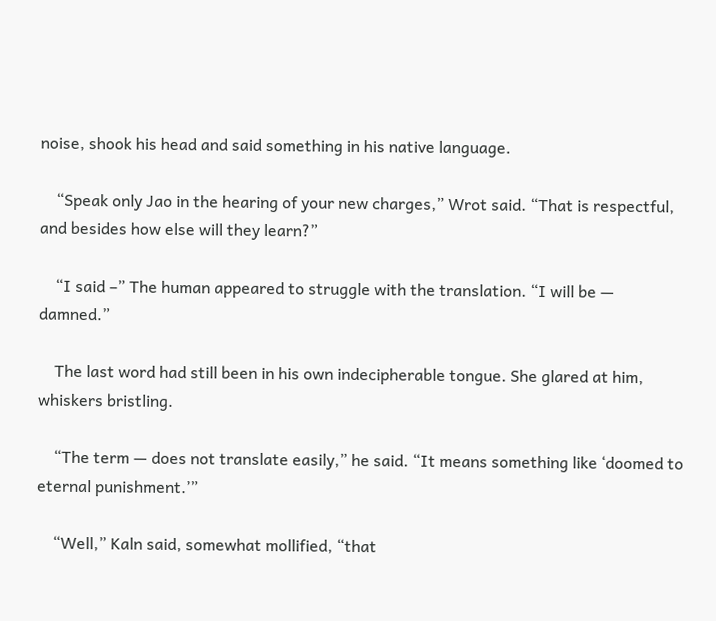noise, shook his head and said something in his native language.

    “Speak only Jao in the hearing of your new charges,” Wrot said. “That is respectful, and besides how else will they learn?”

    “I said –” The human appeared to struggle with the translation. “I will be — damned.”

    The last word had still been in his own indecipherable tongue. She glared at him, whiskers bristling.

    “The term — does not translate easily,” he said. “It means something like ‘doomed to eternal punishment.’”

    “Well,” Kaln said, somewhat mollified, “that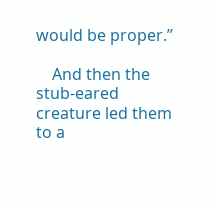would be proper.”

    And then the stub-eared creature led them to a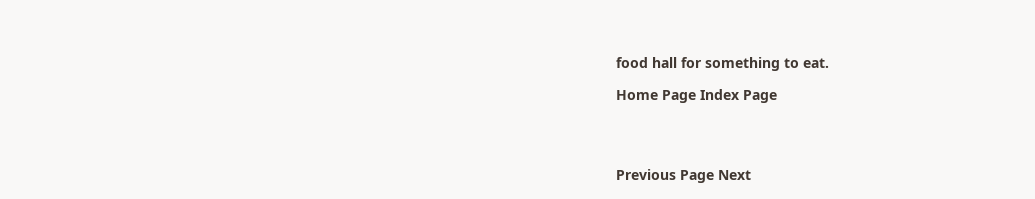food hall for something to eat.

Home Page Index Page




Previous Page Next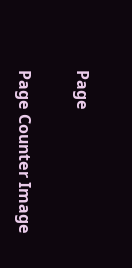Page

Page Counter Image